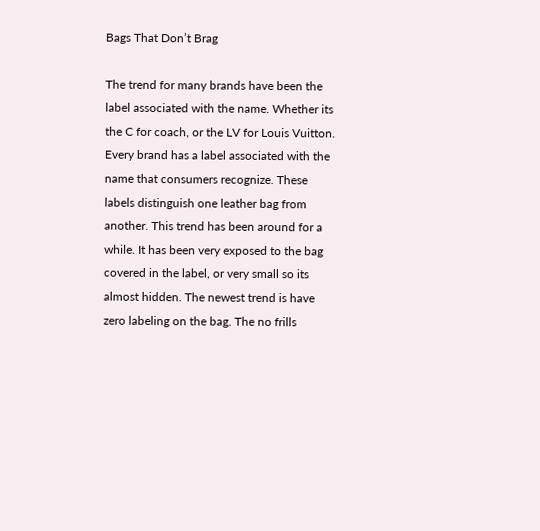Bags That Don’t Brag

The trend for many brands have been the label associated with the name. Whether its the C for coach, or the LV for Louis Vuitton. Every brand has a label associated with the name that consumers recognize. These labels distinguish one leather bag from another. This trend has been around for a while. It has been very exposed to the bag covered in the label, or very small so its almost hidden. The newest trend is have zero labeling on the bag. The no frills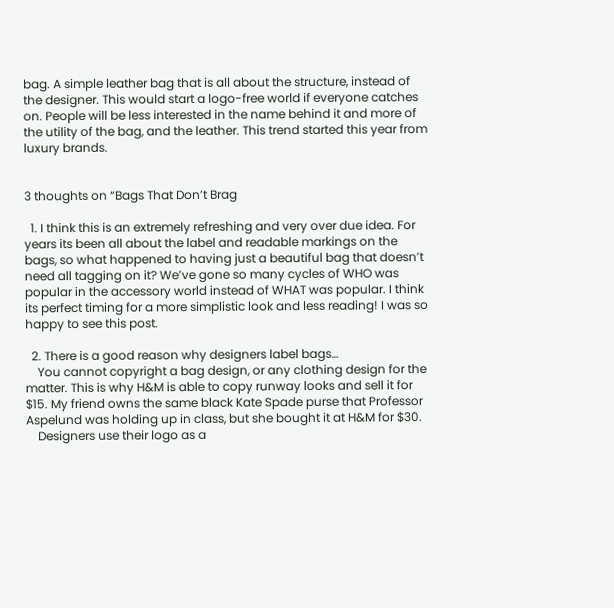bag. A simple leather bag that is all about the structure, instead of the designer. This would start a logo-free world if everyone catches on. People will be less interested in the name behind it and more of the utility of the bag, and the leather. This trend started this year from luxury brands.


3 thoughts on “Bags That Don’t Brag

  1. I think this is an extremely refreshing and very over due idea. For years its been all about the label and readable markings on the bags, so what happened to having just a beautiful bag that doesn’t need all tagging on it? We’ve gone so many cycles of WHO was popular in the accessory world instead of WHAT was popular. I think its perfect timing for a more simplistic look and less reading! I was so happy to see this post.

  2. There is a good reason why designers label bags…
    You cannot copyright a bag design, or any clothing design for the matter. This is why H&M is able to copy runway looks and sell it for $15. My friend owns the same black Kate Spade purse that Professor Aspelund was holding up in class, but she bought it at H&M for $30.
    Designers use their logo as a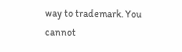way to trademark. You cannot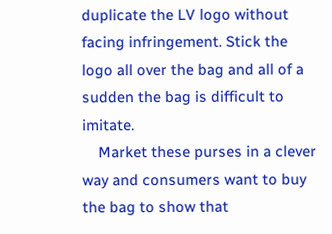duplicate the LV logo without facing infringement. Stick the logo all over the bag and all of a sudden the bag is difficult to imitate.
    Market these purses in a clever way and consumers want to buy the bag to show that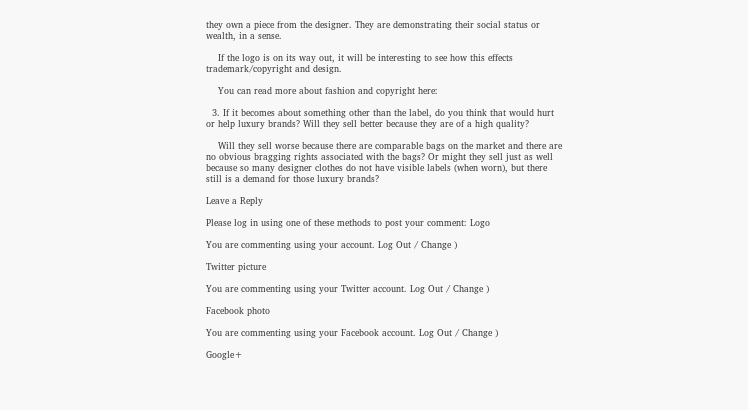they own a piece from the designer. They are demonstrating their social status or wealth, in a sense.

    If the logo is on its way out, it will be interesting to see how this effects trademark/copyright and design.

    You can read more about fashion and copyright here:

  3. If it becomes about something other than the label, do you think that would hurt or help luxury brands? Will they sell better because they are of a high quality?

    Will they sell worse because there are comparable bags on the market and there are no obvious bragging rights associated with the bags? Or might they sell just as well because so many designer clothes do not have visible labels (when worn), but there still is a demand for those luxury brands?

Leave a Reply

Please log in using one of these methods to post your comment: Logo

You are commenting using your account. Log Out / Change )

Twitter picture

You are commenting using your Twitter account. Log Out / Change )

Facebook photo

You are commenting using your Facebook account. Log Out / Change )

Google+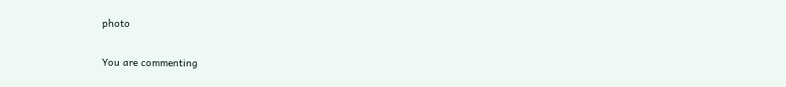photo

You are commenting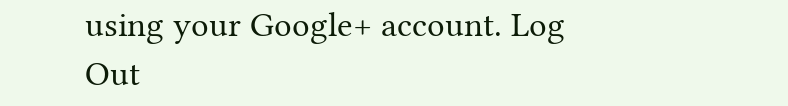using your Google+ account. Log Out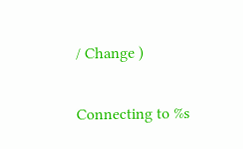/ Change )

Connecting to %s